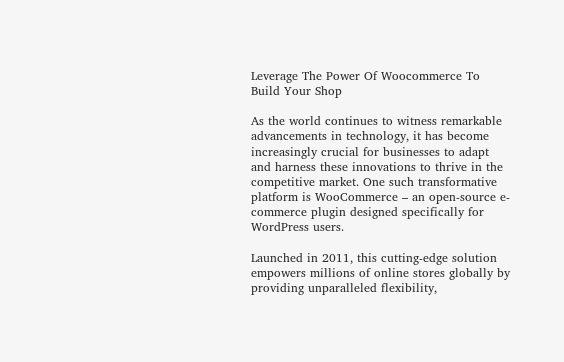Leverage The Power Of Woocommerce To Build Your Shop

As the world continues to witness remarkable advancements in technology, it has become increasingly crucial for businesses to adapt and harness these innovations to thrive in the competitive market. One such transformative platform is WooCommerce – an open-source e-commerce plugin designed specifically for WordPress users.

Launched in 2011, this cutting-edge solution empowers millions of online stores globally by providing unparalleled flexibility,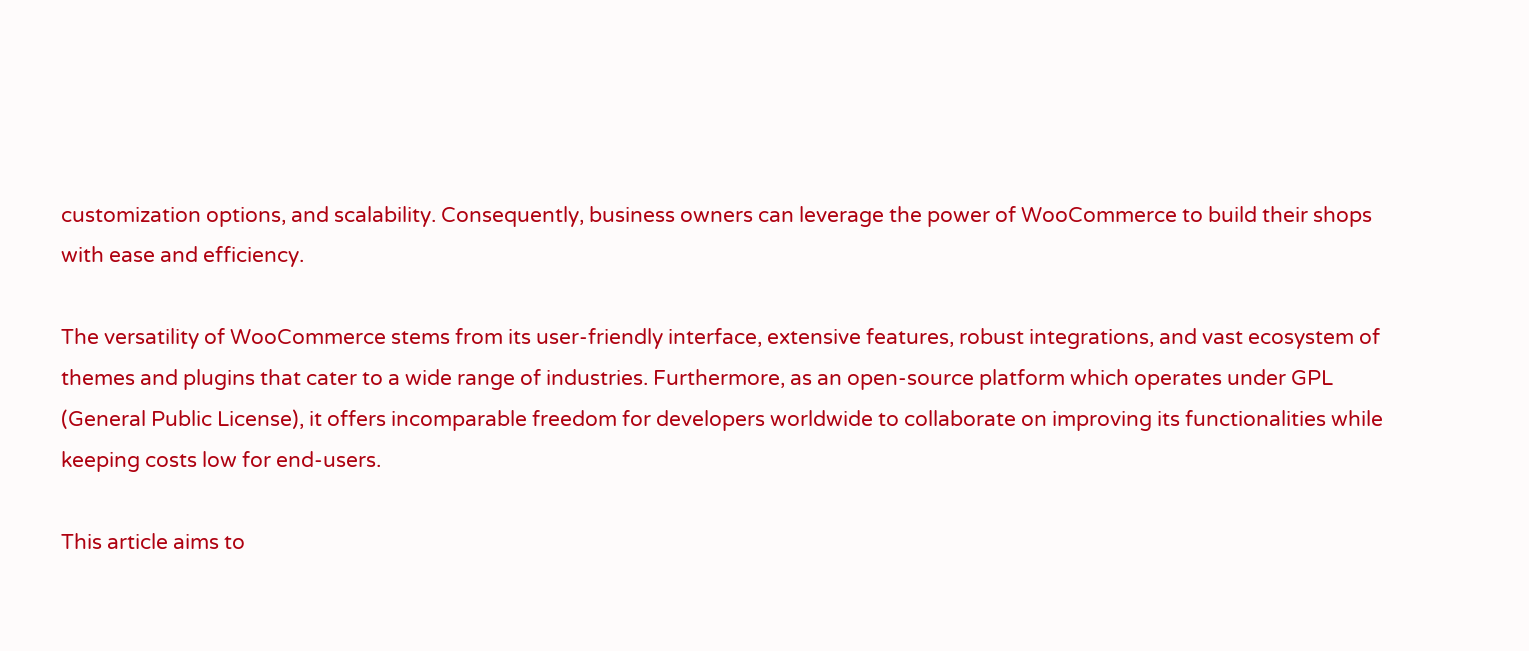customization options, and scalability. Consequently, business owners can leverage the power of WooCommerce to build their shops with ease and efficiency.

The versatility of WooCommerce stems from its user-friendly interface, extensive features, robust integrations, and vast ecosystem of themes and plugins that cater to a wide range of industries. Furthermore, as an open-source platform which operates under GPL (General Public License), it offers incomparable freedom for developers worldwide to collaborate on improving its functionalities while keeping costs low for end-users.

This article aims to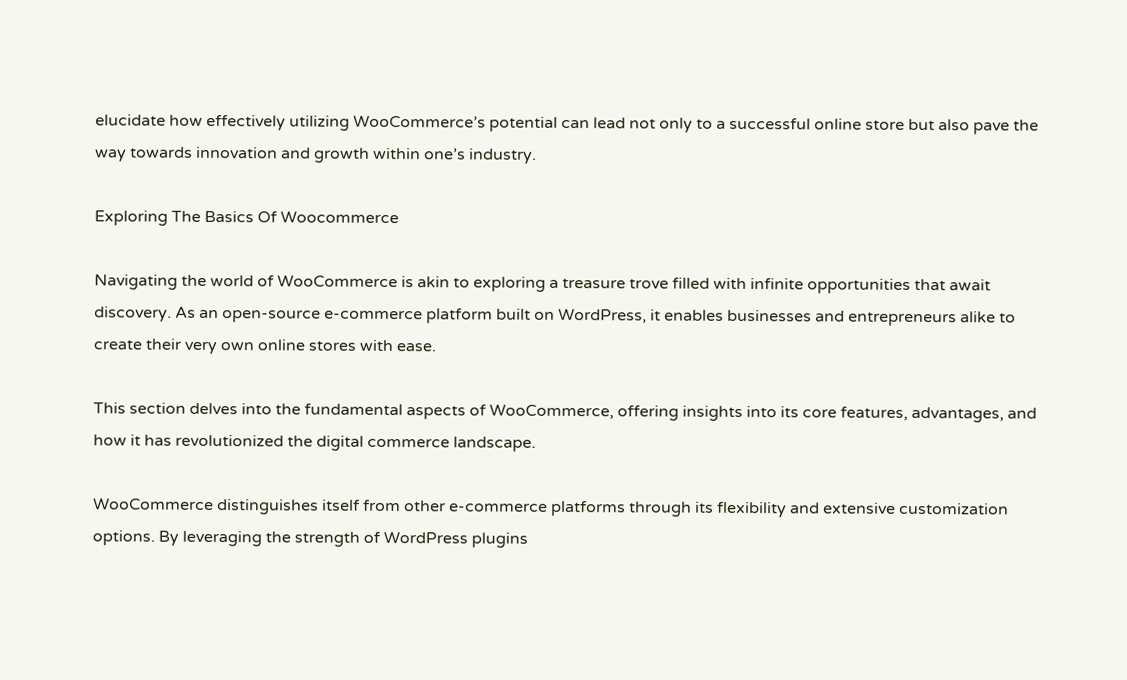elucidate how effectively utilizing WooCommerce’s potential can lead not only to a successful online store but also pave the way towards innovation and growth within one’s industry.

Exploring The Basics Of Woocommerce

Navigating the world of WooCommerce is akin to exploring a treasure trove filled with infinite opportunities that await discovery. As an open-source e-commerce platform built on WordPress, it enables businesses and entrepreneurs alike to create their very own online stores with ease.

This section delves into the fundamental aspects of WooCommerce, offering insights into its core features, advantages, and how it has revolutionized the digital commerce landscape.

WooCommerce distinguishes itself from other e-commerce platforms through its flexibility and extensive customization options. By leveraging the strength of WordPress plugins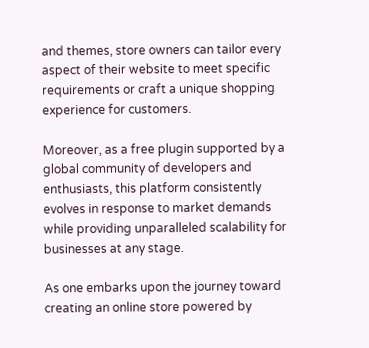and themes, store owners can tailor every aspect of their website to meet specific requirements or craft a unique shopping experience for customers.

Moreover, as a free plugin supported by a global community of developers and enthusiasts, this platform consistently evolves in response to market demands while providing unparalleled scalability for businesses at any stage.

As one embarks upon the journey toward creating an online store powered by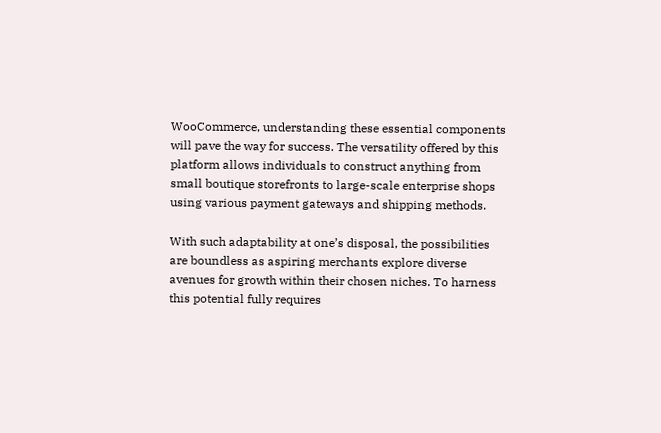WooCommerce, understanding these essential components will pave the way for success. The versatility offered by this platform allows individuals to construct anything from small boutique storefronts to large-scale enterprise shops using various payment gateways and shipping methods.

With such adaptability at one’s disposal, the possibilities are boundless as aspiring merchants explore diverse avenues for growth within their chosen niches. To harness this potential fully requires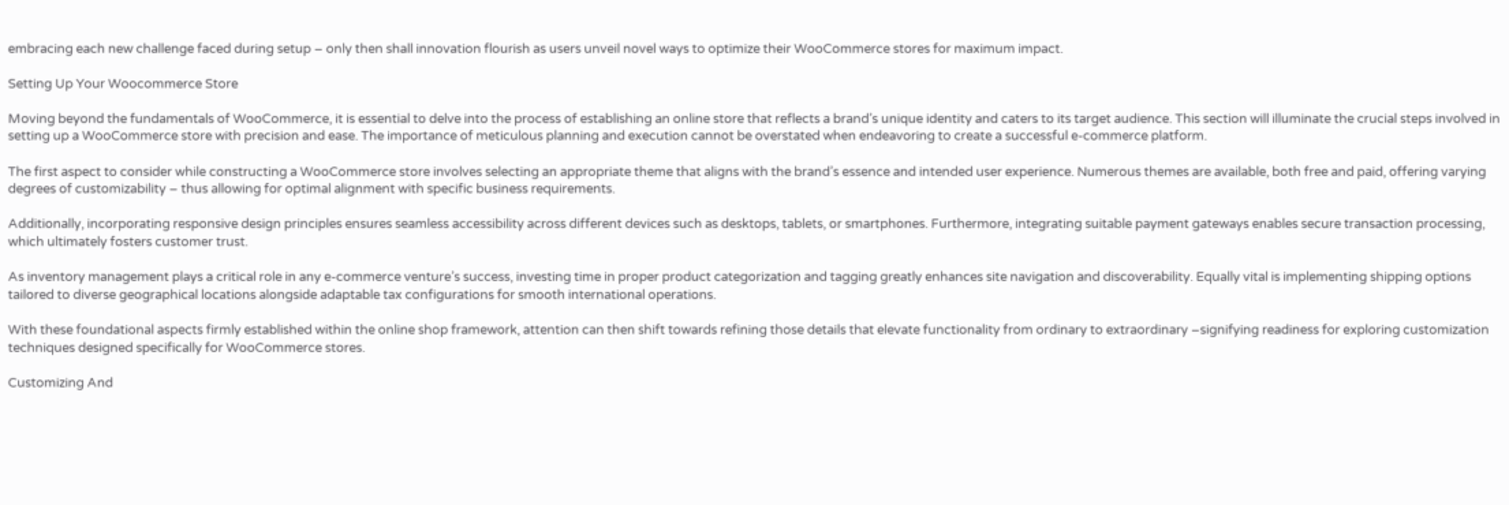embracing each new challenge faced during setup – only then shall innovation flourish as users unveil novel ways to optimize their WooCommerce stores for maximum impact.

Setting Up Your Woocommerce Store

Moving beyond the fundamentals of WooCommerce, it is essential to delve into the process of establishing an online store that reflects a brand’s unique identity and caters to its target audience. This section will illuminate the crucial steps involved in setting up a WooCommerce store with precision and ease. The importance of meticulous planning and execution cannot be overstated when endeavoring to create a successful e-commerce platform.

The first aspect to consider while constructing a WooCommerce store involves selecting an appropriate theme that aligns with the brand’s essence and intended user experience. Numerous themes are available, both free and paid, offering varying degrees of customizability – thus allowing for optimal alignment with specific business requirements.

Additionally, incorporating responsive design principles ensures seamless accessibility across different devices such as desktops, tablets, or smartphones. Furthermore, integrating suitable payment gateways enables secure transaction processing, which ultimately fosters customer trust.

As inventory management plays a critical role in any e-commerce venture’s success, investing time in proper product categorization and tagging greatly enhances site navigation and discoverability. Equally vital is implementing shipping options tailored to diverse geographical locations alongside adaptable tax configurations for smooth international operations.

With these foundational aspects firmly established within the online shop framework, attention can then shift towards refining those details that elevate functionality from ordinary to extraordinary –signifying readiness for exploring customization techniques designed specifically for WooCommerce stores.

Customizing And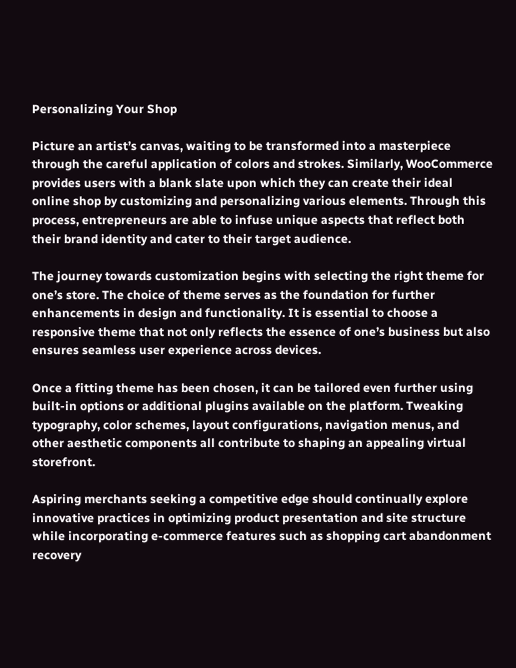Personalizing Your Shop

Picture an artist’s canvas, waiting to be transformed into a masterpiece through the careful application of colors and strokes. Similarly, WooCommerce provides users with a blank slate upon which they can create their ideal online shop by customizing and personalizing various elements. Through this process, entrepreneurs are able to infuse unique aspects that reflect both their brand identity and cater to their target audience.

The journey towards customization begins with selecting the right theme for one’s store. The choice of theme serves as the foundation for further enhancements in design and functionality. It is essential to choose a responsive theme that not only reflects the essence of one’s business but also ensures seamless user experience across devices.

Once a fitting theme has been chosen, it can be tailored even further using built-in options or additional plugins available on the platform. Tweaking typography, color schemes, layout configurations, navigation menus, and other aesthetic components all contribute to shaping an appealing virtual storefront.

Aspiring merchants seeking a competitive edge should continually explore innovative practices in optimizing product presentation and site structure while incorporating e-commerce features such as shopping cart abandonment recovery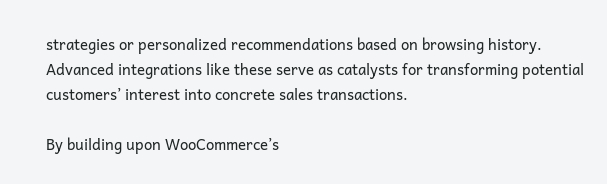strategies or personalized recommendations based on browsing history. Advanced integrations like these serve as catalysts for transforming potential customers’ interest into concrete sales transactions.

By building upon WooCommerce’s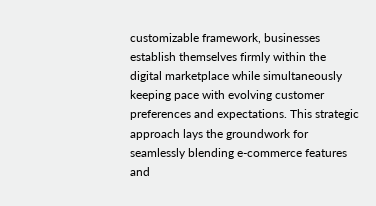customizable framework, businesses establish themselves firmly within the digital marketplace while simultaneously keeping pace with evolving customer preferences and expectations. This strategic approach lays the groundwork for seamlessly blending e-commerce features and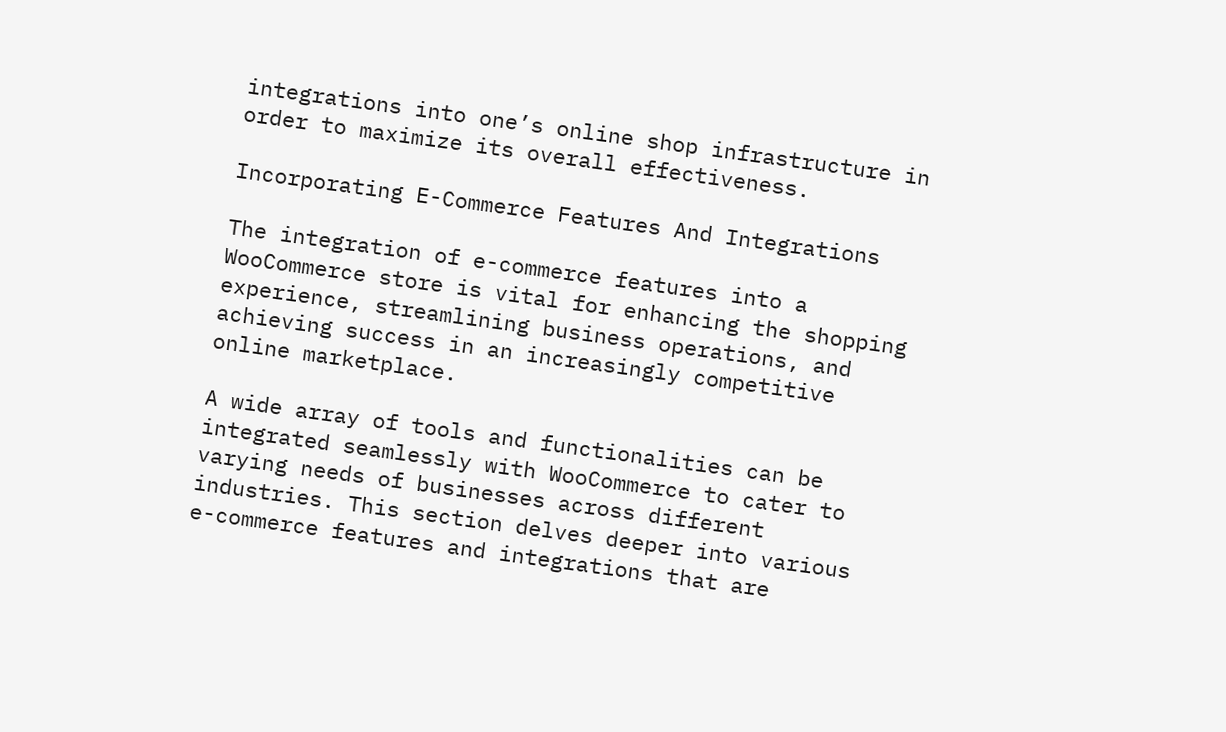integrations into one’s online shop infrastructure in order to maximize its overall effectiveness.

Incorporating E-Commerce Features And Integrations

The integration of e-commerce features into a WooCommerce store is vital for enhancing the shopping experience, streamlining business operations, and achieving success in an increasingly competitive online marketplace.

A wide array of tools and functionalities can be integrated seamlessly with WooCommerce to cater to varying needs of businesses across different industries. This section delves deeper into various e-commerce features and integrations that are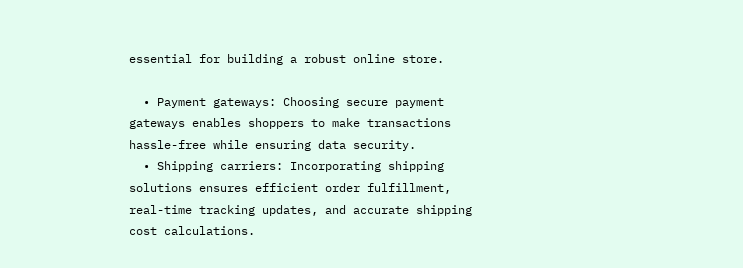essential for building a robust online store.

  • Payment gateways: Choosing secure payment gateways enables shoppers to make transactions hassle-free while ensuring data security.
  • Shipping carriers: Incorporating shipping solutions ensures efficient order fulfillment, real-time tracking updates, and accurate shipping cost calculations.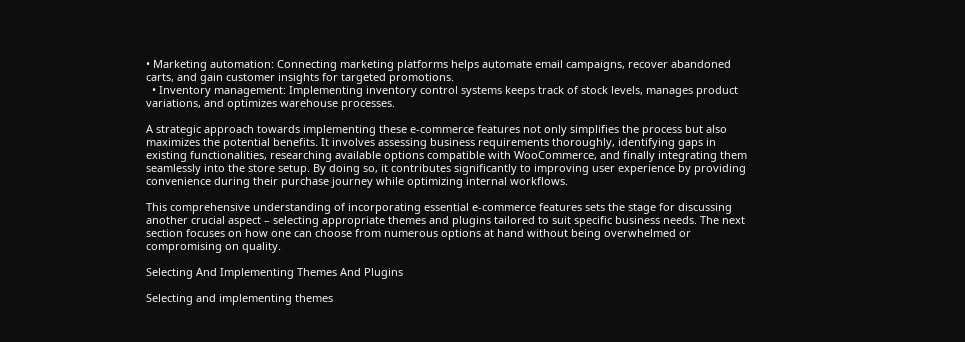• Marketing automation: Connecting marketing platforms helps automate email campaigns, recover abandoned carts, and gain customer insights for targeted promotions.
  • Inventory management: Implementing inventory control systems keeps track of stock levels, manages product variations, and optimizes warehouse processes.

A strategic approach towards implementing these e-commerce features not only simplifies the process but also maximizes the potential benefits. It involves assessing business requirements thoroughly, identifying gaps in existing functionalities, researching available options compatible with WooCommerce, and finally integrating them seamlessly into the store setup. By doing so, it contributes significantly to improving user experience by providing convenience during their purchase journey while optimizing internal workflows.

This comprehensive understanding of incorporating essential e-commerce features sets the stage for discussing another crucial aspect – selecting appropriate themes and plugins tailored to suit specific business needs. The next section focuses on how one can choose from numerous options at hand without being overwhelmed or compromising on quality.

Selecting And Implementing Themes And Plugins

Selecting and implementing themes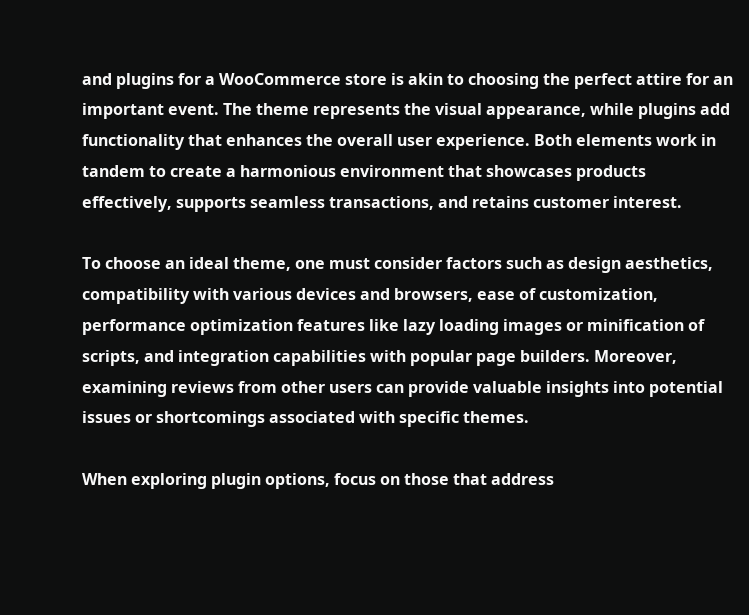and plugins for a WooCommerce store is akin to choosing the perfect attire for an important event. The theme represents the visual appearance, while plugins add functionality that enhances the overall user experience. Both elements work in tandem to create a harmonious environment that showcases products effectively, supports seamless transactions, and retains customer interest.

To choose an ideal theme, one must consider factors such as design aesthetics, compatibility with various devices and browsers, ease of customization, performance optimization features like lazy loading images or minification of scripts, and integration capabilities with popular page builders. Moreover, examining reviews from other users can provide valuable insights into potential issues or shortcomings associated with specific themes.

When exploring plugin options, focus on those that address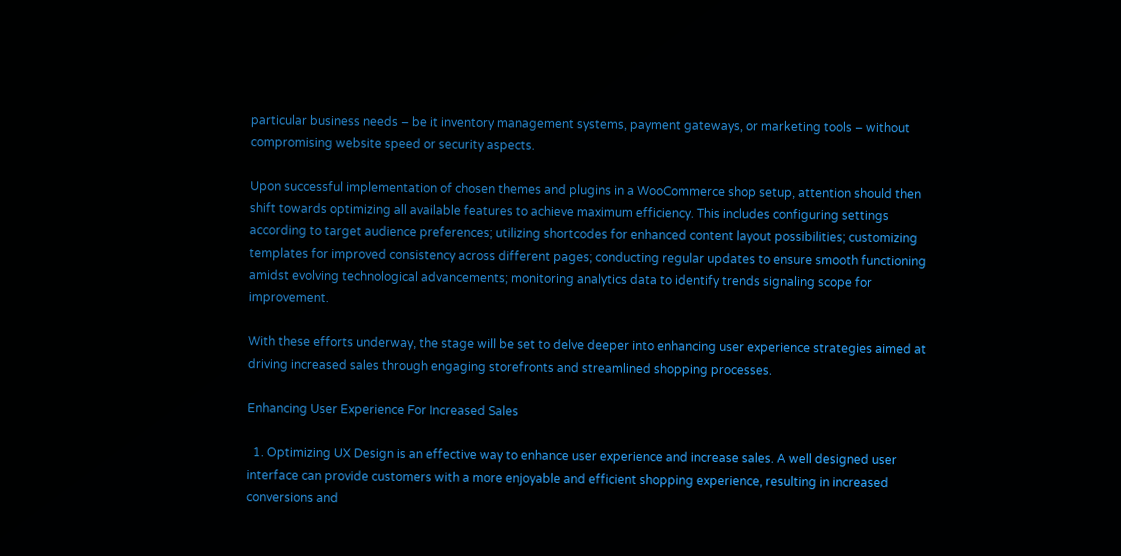particular business needs – be it inventory management systems, payment gateways, or marketing tools – without compromising website speed or security aspects.

Upon successful implementation of chosen themes and plugins in a WooCommerce shop setup, attention should then shift towards optimizing all available features to achieve maximum efficiency. This includes configuring settings according to target audience preferences; utilizing shortcodes for enhanced content layout possibilities; customizing templates for improved consistency across different pages; conducting regular updates to ensure smooth functioning amidst evolving technological advancements; monitoring analytics data to identify trends signaling scope for improvement.

With these efforts underway, the stage will be set to delve deeper into enhancing user experience strategies aimed at driving increased sales through engaging storefronts and streamlined shopping processes.

Enhancing User Experience For Increased Sales

  1. Optimizing UX Design is an effective way to enhance user experience and increase sales. A well designed user interface can provide customers with a more enjoyable and efficient shopping experience, resulting in increased conversions and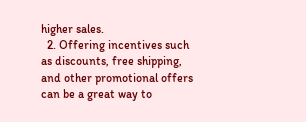higher sales.
  2. Offering incentives such as discounts, free shipping, and other promotional offers can be a great way to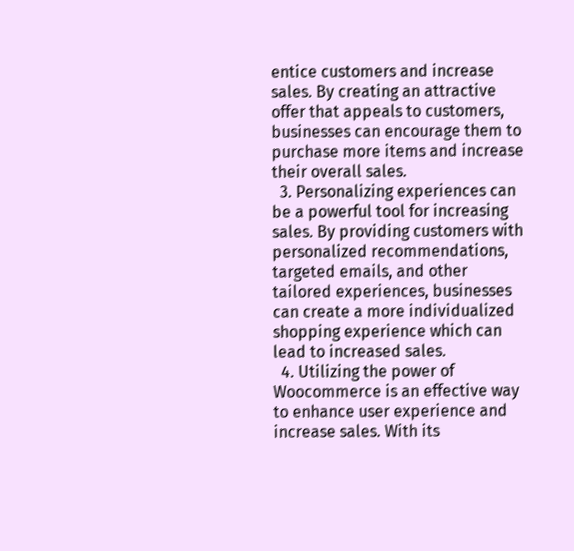entice customers and increase sales. By creating an attractive offer that appeals to customers, businesses can encourage them to purchase more items and increase their overall sales.
  3. Personalizing experiences can be a powerful tool for increasing sales. By providing customers with personalized recommendations, targeted emails, and other tailored experiences, businesses can create a more individualized shopping experience which can lead to increased sales.
  4. Utilizing the power of Woocommerce is an effective way to enhance user experience and increase sales. With its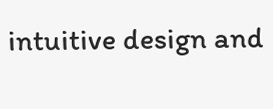intuitive design and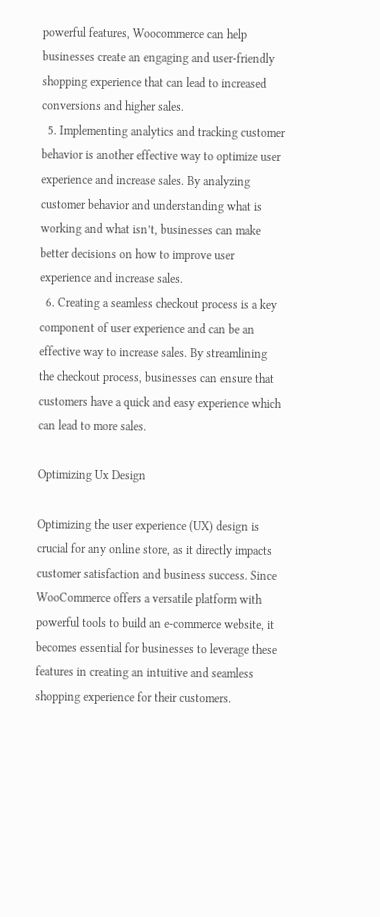powerful features, Woocommerce can help businesses create an engaging and user-friendly shopping experience that can lead to increased conversions and higher sales.
  5. Implementing analytics and tracking customer behavior is another effective way to optimize user experience and increase sales. By analyzing customer behavior and understanding what is working and what isn’t, businesses can make better decisions on how to improve user experience and increase sales.
  6. Creating a seamless checkout process is a key component of user experience and can be an effective way to increase sales. By streamlining the checkout process, businesses can ensure that customers have a quick and easy experience which can lead to more sales.

Optimizing Ux Design

Optimizing the user experience (UX) design is crucial for any online store, as it directly impacts customer satisfaction and business success. Since WooCommerce offers a versatile platform with powerful tools to build an e-commerce website, it becomes essential for businesses to leverage these features in creating an intuitive and seamless shopping experience for their customers.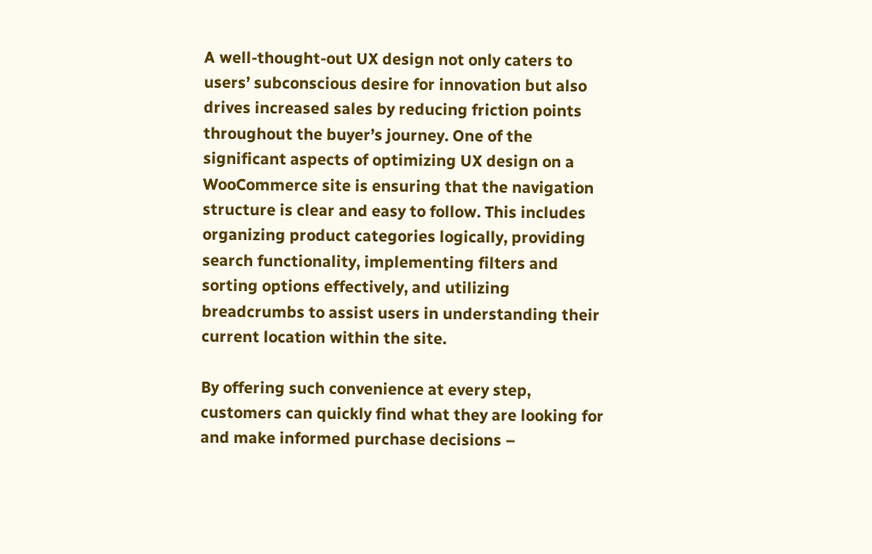A well-thought-out UX design not only caters to users’ subconscious desire for innovation but also drives increased sales by reducing friction points throughout the buyer’s journey. One of the significant aspects of optimizing UX design on a WooCommerce site is ensuring that the navigation structure is clear and easy to follow. This includes organizing product categories logically, providing search functionality, implementing filters and sorting options effectively, and utilizing breadcrumbs to assist users in understanding their current location within the site.

By offering such convenience at every step, customers can quickly find what they are looking for and make informed purchase decisions –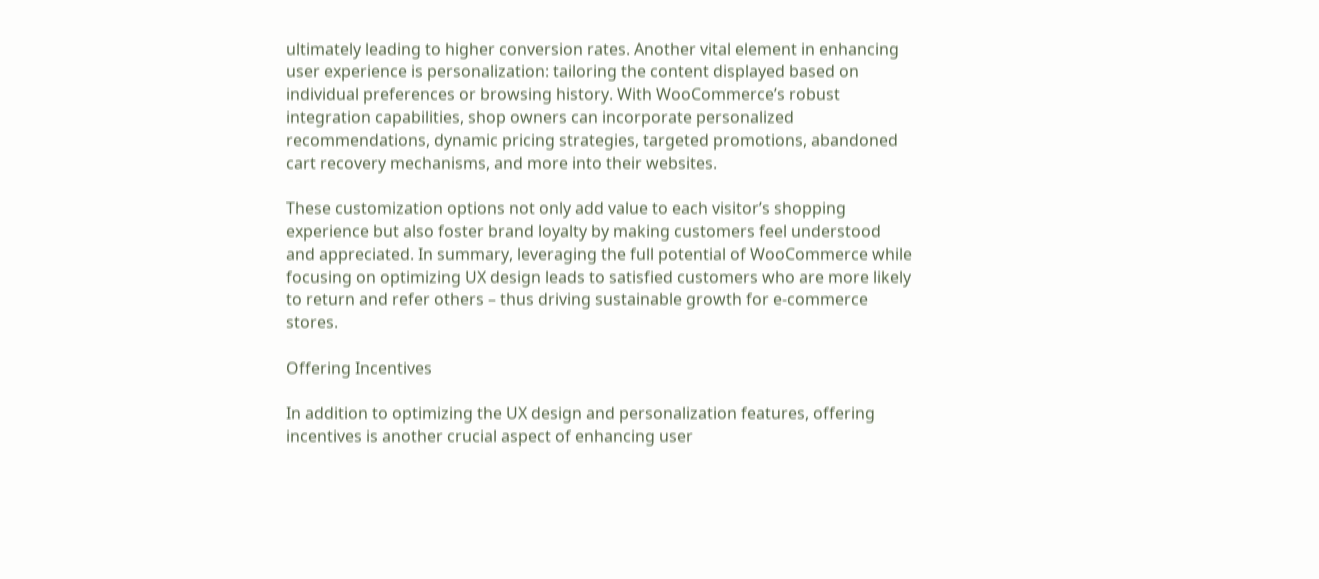ultimately leading to higher conversion rates. Another vital element in enhancing user experience is personalization: tailoring the content displayed based on individual preferences or browsing history. With WooCommerce’s robust integration capabilities, shop owners can incorporate personalized recommendations, dynamic pricing strategies, targeted promotions, abandoned cart recovery mechanisms, and more into their websites.

These customization options not only add value to each visitor’s shopping experience but also foster brand loyalty by making customers feel understood and appreciated. In summary, leveraging the full potential of WooCommerce while focusing on optimizing UX design leads to satisfied customers who are more likely to return and refer others – thus driving sustainable growth for e-commerce stores.

Offering Incentives

In addition to optimizing the UX design and personalization features, offering incentives is another crucial aspect of enhancing user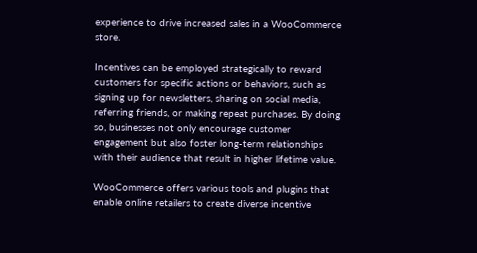experience to drive increased sales in a WooCommerce store.

Incentives can be employed strategically to reward customers for specific actions or behaviors, such as signing up for newsletters, sharing on social media, referring friends, or making repeat purchases. By doing so, businesses not only encourage customer engagement but also foster long-term relationships with their audience that result in higher lifetime value.

WooCommerce offers various tools and plugins that enable online retailers to create diverse incentive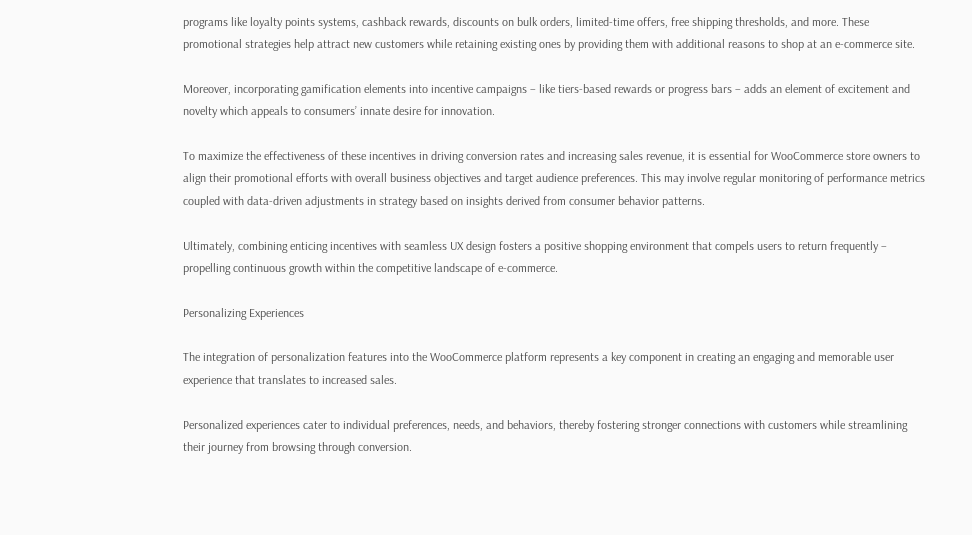programs like loyalty points systems, cashback rewards, discounts on bulk orders, limited-time offers, free shipping thresholds, and more. These promotional strategies help attract new customers while retaining existing ones by providing them with additional reasons to shop at an e-commerce site.

Moreover, incorporating gamification elements into incentive campaigns – like tiers-based rewards or progress bars – adds an element of excitement and novelty which appeals to consumers’ innate desire for innovation.

To maximize the effectiveness of these incentives in driving conversion rates and increasing sales revenue, it is essential for WooCommerce store owners to align their promotional efforts with overall business objectives and target audience preferences. This may involve regular monitoring of performance metrics coupled with data-driven adjustments in strategy based on insights derived from consumer behavior patterns.

Ultimately, combining enticing incentives with seamless UX design fosters a positive shopping environment that compels users to return frequently – propelling continuous growth within the competitive landscape of e-commerce.

Personalizing Experiences

The integration of personalization features into the WooCommerce platform represents a key component in creating an engaging and memorable user experience that translates to increased sales.

Personalized experiences cater to individual preferences, needs, and behaviors, thereby fostering stronger connections with customers while streamlining their journey from browsing through conversion.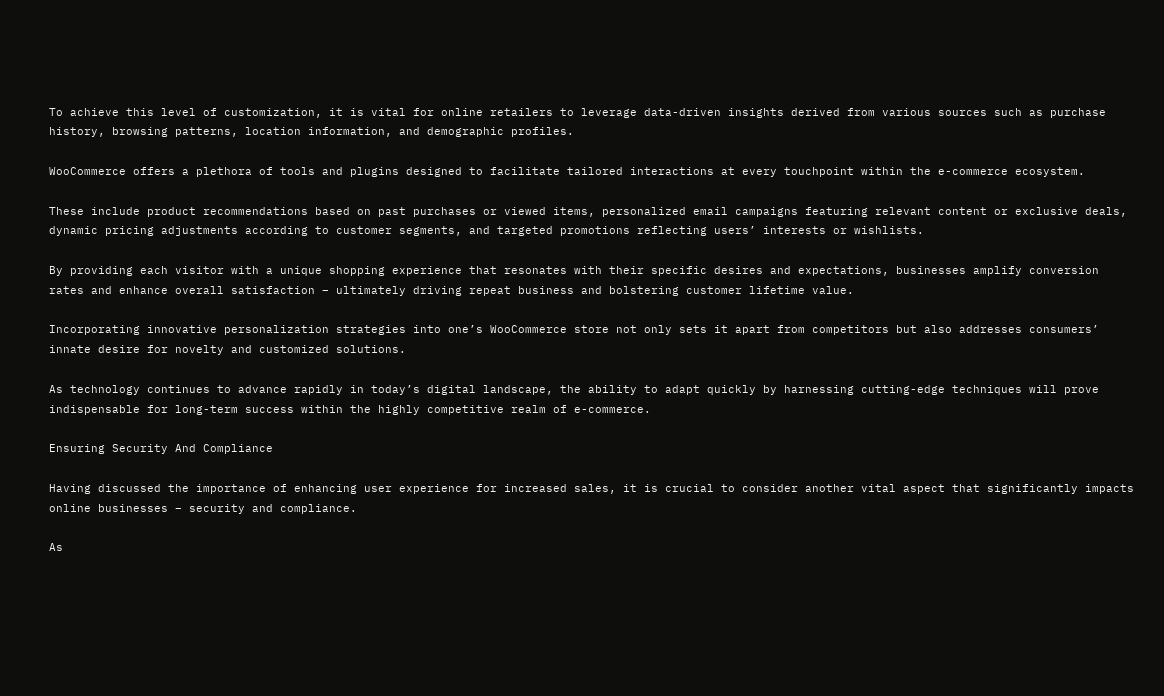To achieve this level of customization, it is vital for online retailers to leverage data-driven insights derived from various sources such as purchase history, browsing patterns, location information, and demographic profiles.

WooCommerce offers a plethora of tools and plugins designed to facilitate tailored interactions at every touchpoint within the e-commerce ecosystem.

These include product recommendations based on past purchases or viewed items, personalized email campaigns featuring relevant content or exclusive deals, dynamic pricing adjustments according to customer segments, and targeted promotions reflecting users’ interests or wishlists.

By providing each visitor with a unique shopping experience that resonates with their specific desires and expectations, businesses amplify conversion rates and enhance overall satisfaction – ultimately driving repeat business and bolstering customer lifetime value.

Incorporating innovative personalization strategies into one’s WooCommerce store not only sets it apart from competitors but also addresses consumers’ innate desire for novelty and customized solutions.

As technology continues to advance rapidly in today’s digital landscape, the ability to adapt quickly by harnessing cutting-edge techniques will prove indispensable for long-term success within the highly competitive realm of e-commerce.

Ensuring Security And Compliance

Having discussed the importance of enhancing user experience for increased sales, it is crucial to consider another vital aspect that significantly impacts online businesses – security and compliance.

As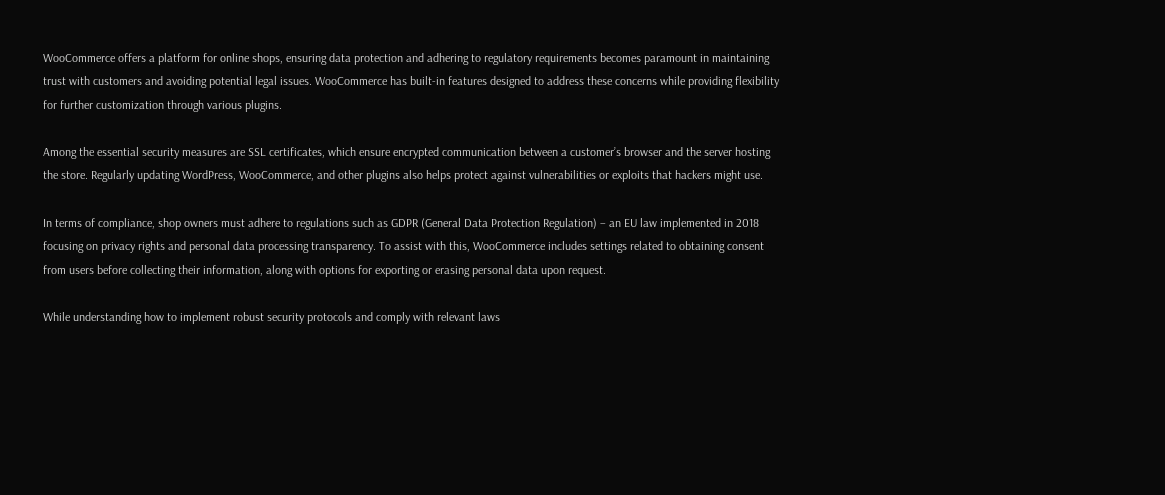WooCommerce offers a platform for online shops, ensuring data protection and adhering to regulatory requirements becomes paramount in maintaining trust with customers and avoiding potential legal issues. WooCommerce has built-in features designed to address these concerns while providing flexibility for further customization through various plugins.

Among the essential security measures are SSL certificates, which ensure encrypted communication between a customer’s browser and the server hosting the store. Regularly updating WordPress, WooCommerce, and other plugins also helps protect against vulnerabilities or exploits that hackers might use.

In terms of compliance, shop owners must adhere to regulations such as GDPR (General Data Protection Regulation) – an EU law implemented in 2018 focusing on privacy rights and personal data processing transparency. To assist with this, WooCommerce includes settings related to obtaining consent from users before collecting their information, along with options for exporting or erasing personal data upon request.

While understanding how to implement robust security protocols and comply with relevant laws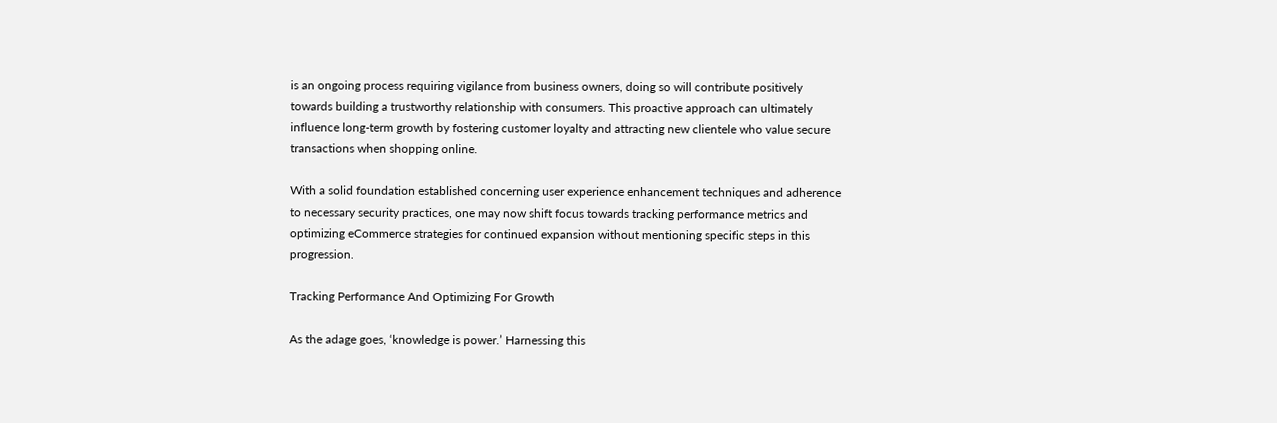is an ongoing process requiring vigilance from business owners, doing so will contribute positively towards building a trustworthy relationship with consumers. This proactive approach can ultimately influence long-term growth by fostering customer loyalty and attracting new clientele who value secure transactions when shopping online.

With a solid foundation established concerning user experience enhancement techniques and adherence to necessary security practices, one may now shift focus towards tracking performance metrics and optimizing eCommerce strategies for continued expansion without mentioning specific steps in this progression.

Tracking Performance And Optimizing For Growth

As the adage goes, ‘knowledge is power.’ Harnessing this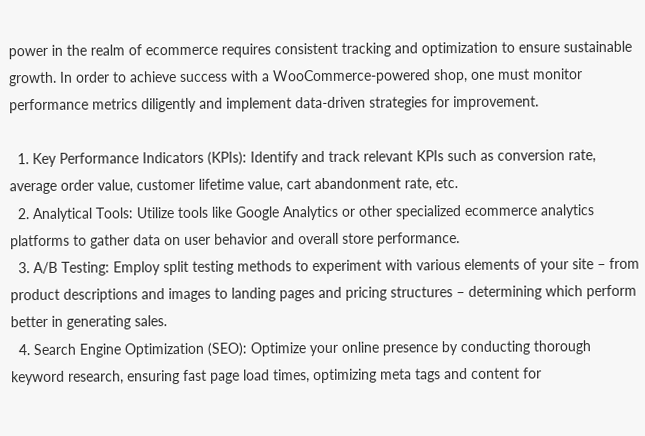power in the realm of ecommerce requires consistent tracking and optimization to ensure sustainable growth. In order to achieve success with a WooCommerce-powered shop, one must monitor performance metrics diligently and implement data-driven strategies for improvement.

  1. Key Performance Indicators (KPIs): Identify and track relevant KPIs such as conversion rate, average order value, customer lifetime value, cart abandonment rate, etc.
  2. Analytical Tools: Utilize tools like Google Analytics or other specialized ecommerce analytics platforms to gather data on user behavior and overall store performance.
  3. A/B Testing: Employ split testing methods to experiment with various elements of your site – from product descriptions and images to landing pages and pricing structures – determining which perform better in generating sales.
  4. Search Engine Optimization (SEO): Optimize your online presence by conducting thorough keyword research, ensuring fast page load times, optimizing meta tags and content for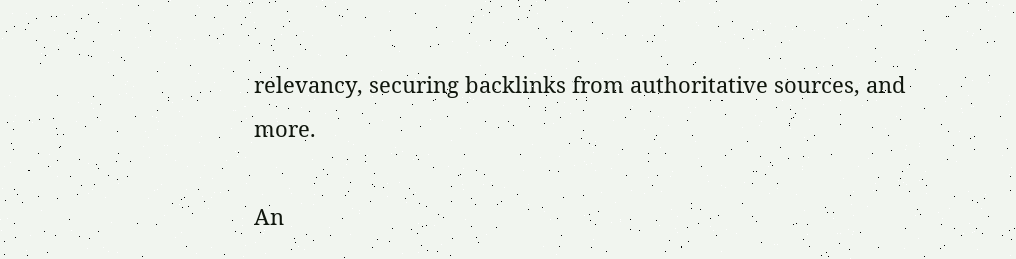relevancy, securing backlinks from authoritative sources, and more.

An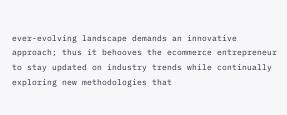ever-evolving landscape demands an innovative approach; thus it behooves the ecommerce entrepreneur to stay updated on industry trends while continually exploring new methodologies that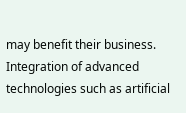may benefit their business. Integration of advanced technologies such as artificial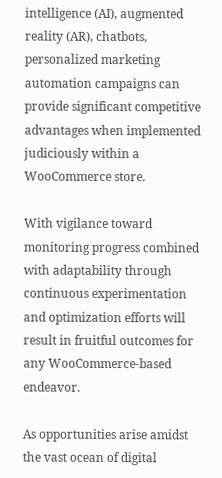intelligence (AI), augmented reality (AR), chatbots, personalized marketing automation campaigns can provide significant competitive advantages when implemented judiciously within a WooCommerce store.

With vigilance toward monitoring progress combined with adaptability through continuous experimentation and optimization efforts will result in fruitful outcomes for any WooCommerce-based endeavor.

As opportunities arise amidst the vast ocean of digital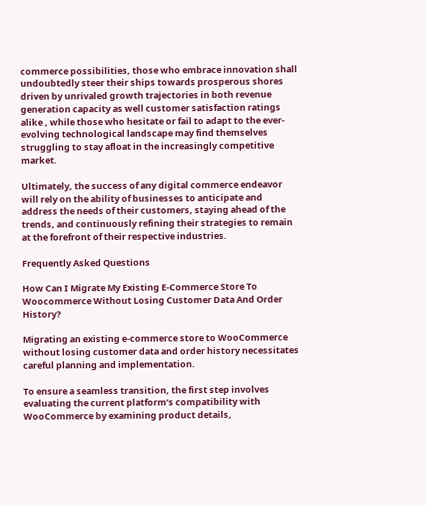commerce possibilities, those who embrace innovation shall undoubtedly steer their ships towards prosperous shores driven by unrivaled growth trajectories in both revenue generation capacity as well customer satisfaction ratings alike , while those who hesitate or fail to adapt to the ever-evolving technological landscape may find themselves struggling to stay afloat in the increasingly competitive market.

Ultimately, the success of any digital commerce endeavor will rely on the ability of businesses to anticipate and address the needs of their customers, staying ahead of the trends, and continuously refining their strategies to remain at the forefront of their respective industries.

Frequently Asked Questions

How Can I Migrate My Existing E-Commerce Store To Woocommerce Without Losing Customer Data And Order History?

Migrating an existing e-commerce store to WooCommerce without losing customer data and order history necessitates careful planning and implementation.

To ensure a seamless transition, the first step involves evaluating the current platform’s compatibility with WooCommerce by examining product details,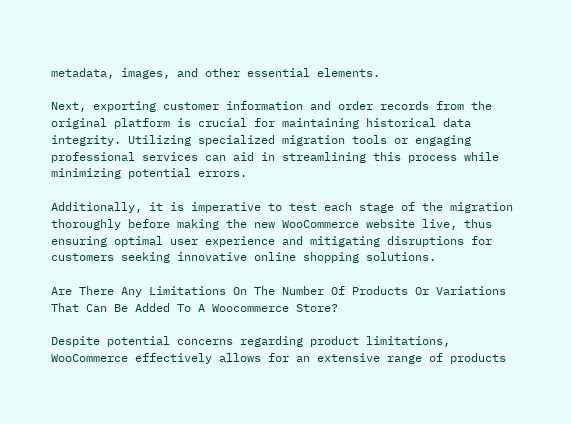metadata, images, and other essential elements.

Next, exporting customer information and order records from the original platform is crucial for maintaining historical data integrity. Utilizing specialized migration tools or engaging professional services can aid in streamlining this process while minimizing potential errors.

Additionally, it is imperative to test each stage of the migration thoroughly before making the new WooCommerce website live, thus ensuring optimal user experience and mitigating disruptions for customers seeking innovative online shopping solutions.

Are There Any Limitations On The Number Of Products Or Variations That Can Be Added To A Woocommerce Store?

Despite potential concerns regarding product limitations, WooCommerce effectively allows for an extensive range of products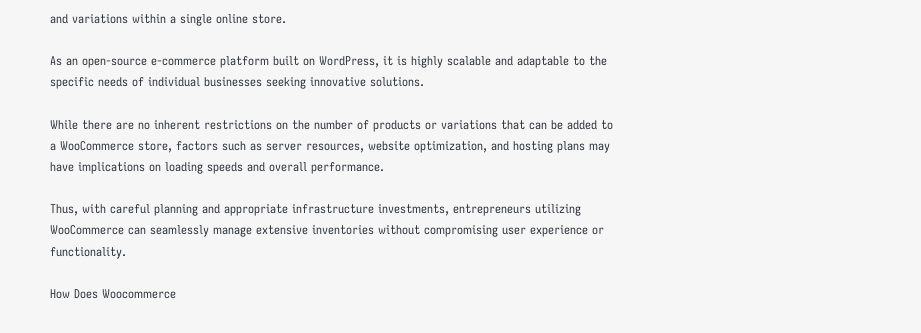and variations within a single online store.

As an open-source e-commerce platform built on WordPress, it is highly scalable and adaptable to the specific needs of individual businesses seeking innovative solutions.

While there are no inherent restrictions on the number of products or variations that can be added to a WooCommerce store, factors such as server resources, website optimization, and hosting plans may have implications on loading speeds and overall performance.

Thus, with careful planning and appropriate infrastructure investments, entrepreneurs utilizing WooCommerce can seamlessly manage extensive inventories without compromising user experience or functionality.

How Does Woocommerce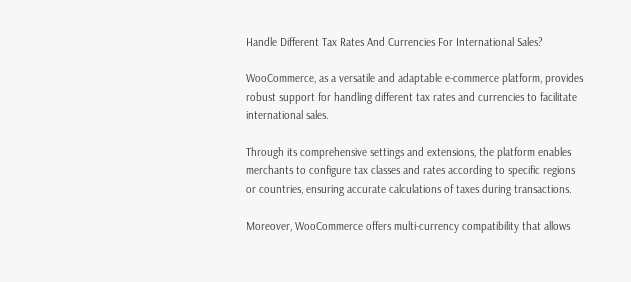Handle Different Tax Rates And Currencies For International Sales?

WooCommerce, as a versatile and adaptable e-commerce platform, provides robust support for handling different tax rates and currencies to facilitate international sales.

Through its comprehensive settings and extensions, the platform enables merchants to configure tax classes and rates according to specific regions or countries, ensuring accurate calculations of taxes during transactions.

Moreover, WooCommerce offers multi-currency compatibility that allows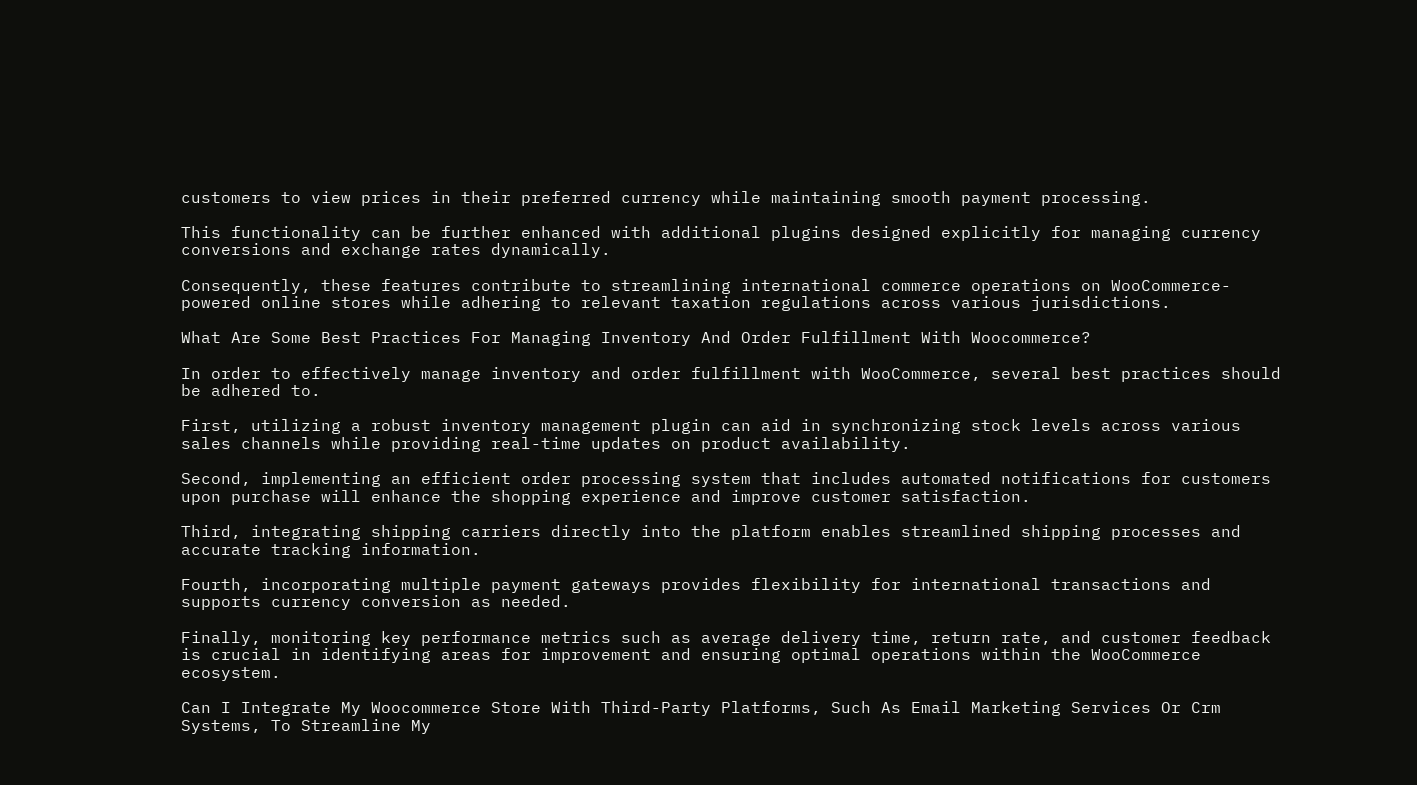customers to view prices in their preferred currency while maintaining smooth payment processing.

This functionality can be further enhanced with additional plugins designed explicitly for managing currency conversions and exchange rates dynamically.

Consequently, these features contribute to streamlining international commerce operations on WooCommerce-powered online stores while adhering to relevant taxation regulations across various jurisdictions.

What Are Some Best Practices For Managing Inventory And Order Fulfillment With Woocommerce?

In order to effectively manage inventory and order fulfillment with WooCommerce, several best practices should be adhered to.

First, utilizing a robust inventory management plugin can aid in synchronizing stock levels across various sales channels while providing real-time updates on product availability.

Second, implementing an efficient order processing system that includes automated notifications for customers upon purchase will enhance the shopping experience and improve customer satisfaction.

Third, integrating shipping carriers directly into the platform enables streamlined shipping processes and accurate tracking information.

Fourth, incorporating multiple payment gateways provides flexibility for international transactions and supports currency conversion as needed.

Finally, monitoring key performance metrics such as average delivery time, return rate, and customer feedback is crucial in identifying areas for improvement and ensuring optimal operations within the WooCommerce ecosystem.

Can I Integrate My Woocommerce Store With Third-Party Platforms, Such As Email Marketing Services Or Crm Systems, To Streamline My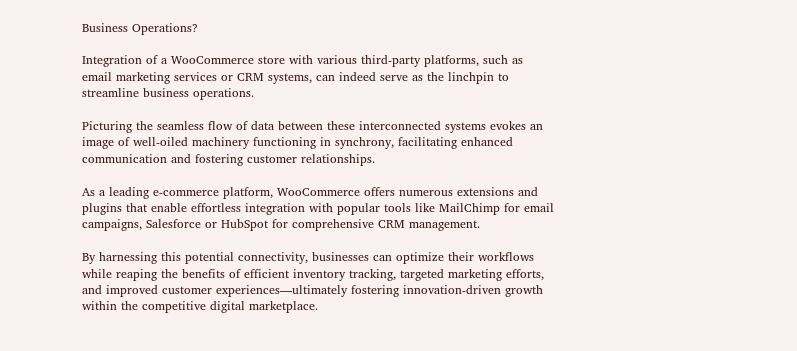Business Operations?

Integration of a WooCommerce store with various third-party platforms, such as email marketing services or CRM systems, can indeed serve as the linchpin to streamline business operations.

Picturing the seamless flow of data between these interconnected systems evokes an image of well-oiled machinery functioning in synchrony, facilitating enhanced communication and fostering customer relationships.

As a leading e-commerce platform, WooCommerce offers numerous extensions and plugins that enable effortless integration with popular tools like MailChimp for email campaigns, Salesforce or HubSpot for comprehensive CRM management.

By harnessing this potential connectivity, businesses can optimize their workflows while reaping the benefits of efficient inventory tracking, targeted marketing efforts, and improved customer experiences—ultimately fostering innovation-driven growth within the competitive digital marketplace.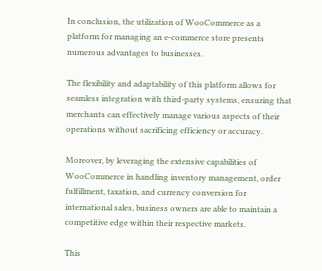In conclusion, the utilization of WooCommerce as a platform for managing an e-commerce store presents numerous advantages to businesses.

The flexibility and adaptability of this platform allows for seamless integration with third-party systems, ensuring that merchants can effectively manage various aspects of their operations without sacrificing efficiency or accuracy.

Moreover, by leveraging the extensive capabilities of WooCommerce in handling inventory management, order fulfillment, taxation, and currency conversion for international sales, business owners are able to maintain a competitive edge within their respective markets.

This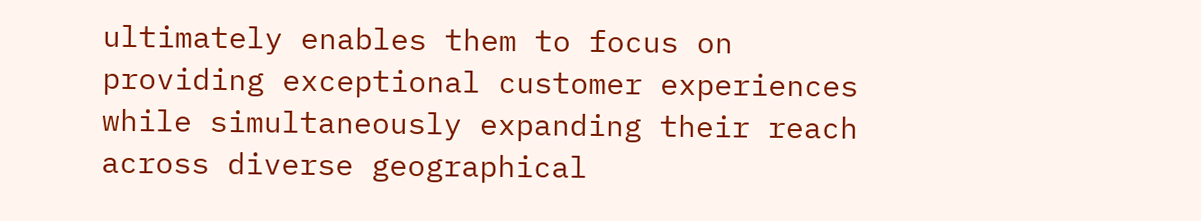ultimately enables them to focus on providing exceptional customer experiences while simultaneously expanding their reach across diverse geographical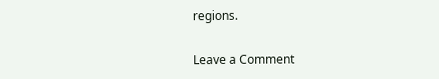regions.

Leave a Comment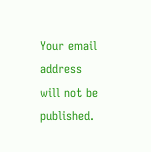Your email address will not be published.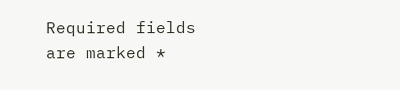Required fields are marked *